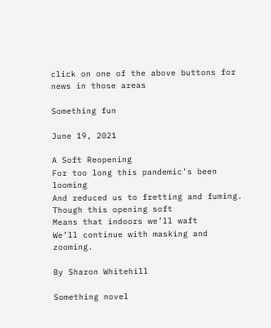click on one of the above buttons for news in those areas

Something fun

June 19, 2021

A Soft Reopening
For too long this pandemic’s been looming
And reduced us to fretting and fuming.
Though this opening soft
Means that indoors we’ll waft
We’ll continue with masking and zooming.

By Sharon Whitehill

Something novel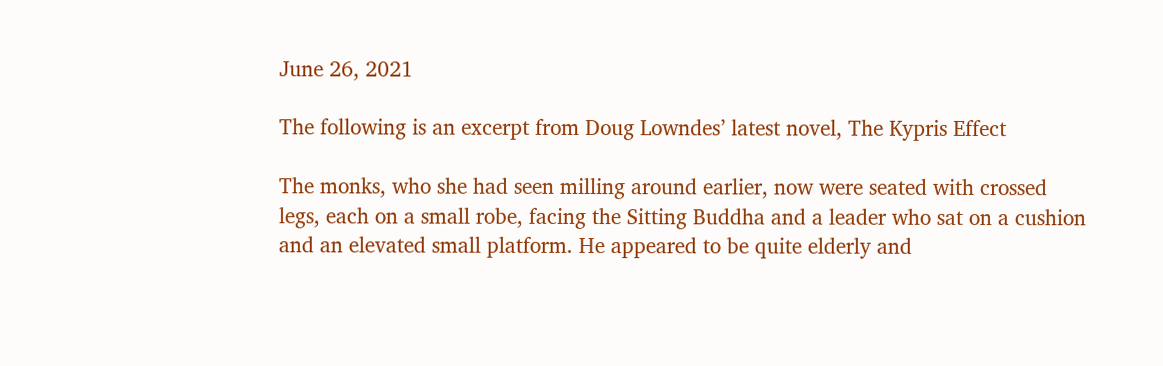June 26, 2021

The following is an excerpt from Doug Lowndes’ latest novel, The Kypris Effect

The monks, who she had seen milling around earlier, now were seated with crossed legs, each on a small robe, facing the Sitting Buddha and a leader who sat on a cushion and an elevated small platform. He appeared to be quite elderly and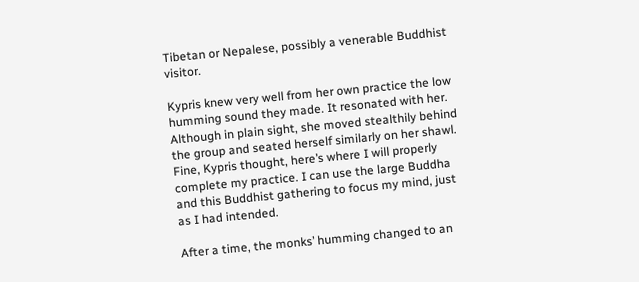Tibetan or Nepalese, possibly a venerable Buddhist visitor.

Kypris knew very well from her own practice the low humming sound they made. It resonated with her. Although in plain sight, she moved stealthily behind the group and seated herself similarly on her shawl. Fine, Kypris thought, here’s where I will properly complete my practice. I can use the large Buddha and this Buddhist gathering to focus my mind, just as I had intended.

After a time, the monks’ humming changed to an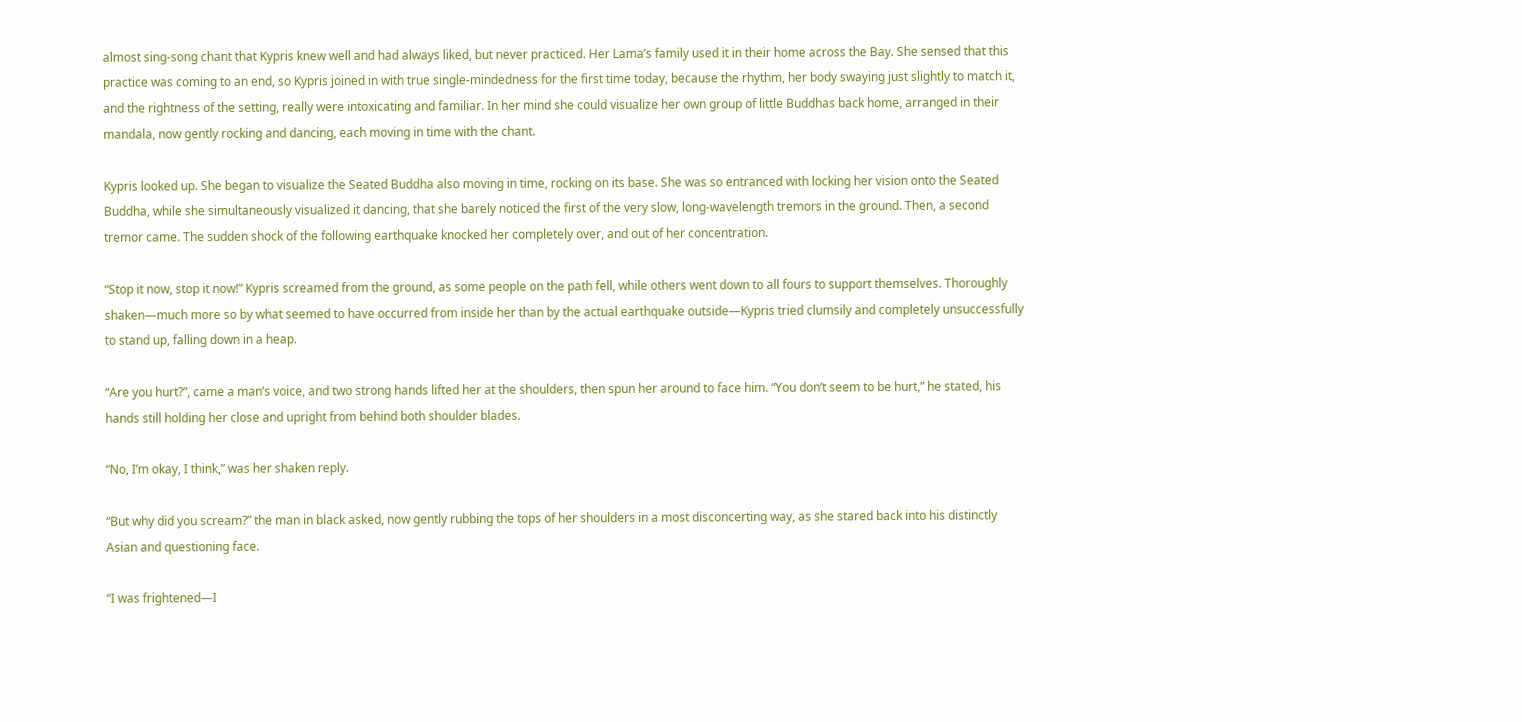almost sing-song chant that Kypris knew well and had always liked, but never practiced. Her Lama’s family used it in their home across the Bay. She sensed that this practice was coming to an end, so Kypris joined in with true single-mindedness for the first time today, because the rhythm, her body swaying just slightly to match it, and the rightness of the setting, really were intoxicating and familiar. In her mind she could visualize her own group of little Buddhas back home, arranged in their mandala, now gently rocking and dancing, each moving in time with the chant.

Kypris looked up. She began to visualize the Seated Buddha also moving in time, rocking on its base. She was so entranced with locking her vision onto the Seated Buddha, while she simultaneously visualized it dancing, that she barely noticed the first of the very slow, long-wavelength tremors in the ground. Then, a second tremor came. The sudden shock of the following earthquake knocked her completely over, and out of her concentration.

“Stop it now, stop it now!” Kypris screamed from the ground, as some people on the path fell, while others went down to all fours to support themselves. Thoroughly shaken—much more so by what seemed to have occurred from inside her than by the actual earthquake outside—Kypris tried clumsily and completely unsuccessfully to stand up, falling down in a heap.

“Are you hurt?”, came a man’s voice, and two strong hands lifted her at the shoulders, then spun her around to face him. “You don’t seem to be hurt,” he stated, his hands still holding her close and upright from behind both shoulder blades.

“No, I’m okay, I think,” was her shaken reply.

“But why did you scream?” the man in black asked, now gently rubbing the tops of her shoulders in a most disconcerting way, as she stared back into his distinctly Asian and questioning face.

“I was frightened—I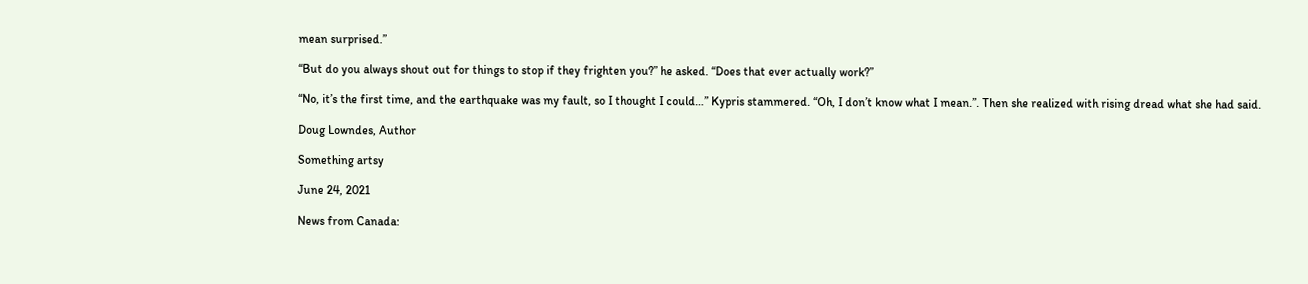mean surprised.”

“But do you always shout out for things to stop if they frighten you?” he asked. “Does that ever actually work?”

“No, it’s the first time, and the earthquake was my fault, so I thought I could…” Kypris stammered. “Oh, I don’t know what I mean.”. Then she realized with rising dread what she had said.

Doug Lowndes, Author

Something artsy

June 24, 2021

News from Canada: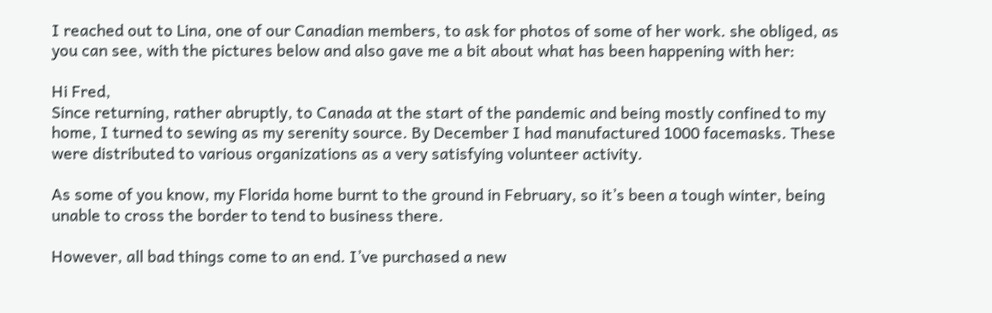I reached out to Lina, one of our Canadian members, to ask for photos of some of her work. she obliged, as you can see, with the pictures below and also gave me a bit about what has been happening with her:

Hi Fred,
Since returning, rather abruptly, to Canada at the start of the pandemic and being mostly confined to my home, I turned to sewing as my serenity source. By December I had manufactured 1000 facemasks. These were distributed to various organizations as a very satisfying volunteer activity.

As some of you know, my Florida home burnt to the ground in February, so it’s been a tough winter, being unable to cross the border to tend to business there.

However, all bad things come to an end. I’ve purchased a new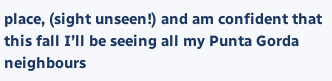place, (sight unseen!) and am confident that this fall I’ll be seeing all my Punta Gorda neighbours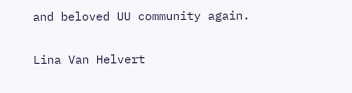and beloved UU community again.

Lina Van Helvert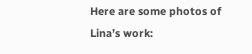Here are some photos of Lina’s work: